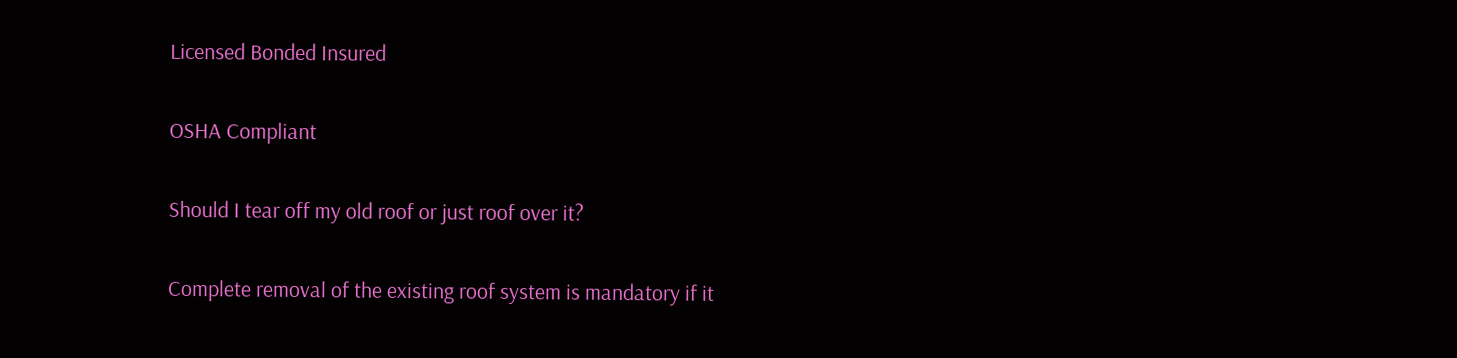Licensed Bonded Insured

OSHA Compliant

Should I tear off my old roof or just roof over it?

Complete removal of the existing roof system is mandatory if it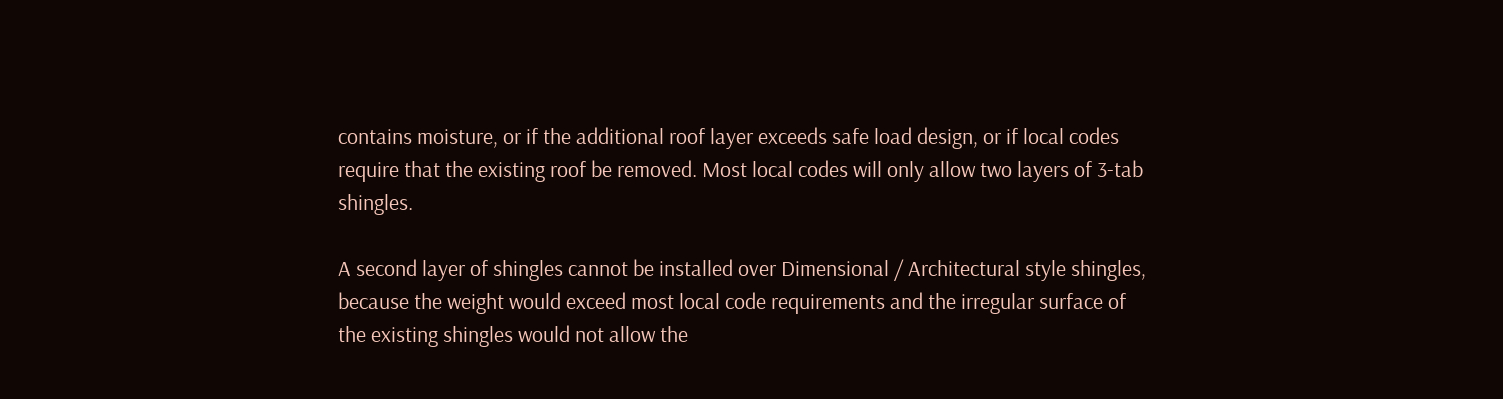contains moisture, or if the additional roof layer exceeds safe load design, or if local codes require that the existing roof be removed. Most local codes will only allow two layers of 3-tab shingles.

A second layer of shingles cannot be installed over Dimensional / Architectural style shingles, because the weight would exceed most local code requirements and the irregular surface of the existing shingles would not allow the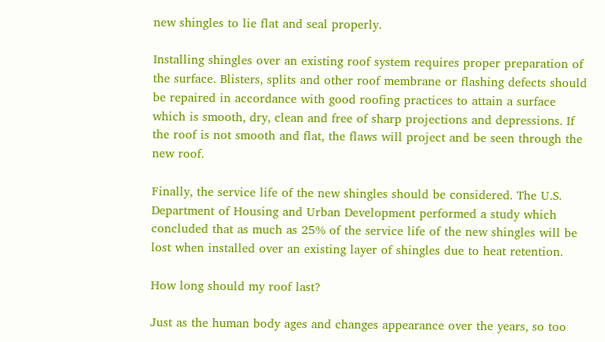new shingles to lie flat and seal properly.

Installing shingles over an existing roof system requires proper preparation of the surface. Blisters, splits and other roof membrane or flashing defects should be repaired in accordance with good roofing practices to attain a surface which is smooth, dry, clean and free of sharp projections and depressions. If the roof is not smooth and flat, the flaws will project and be seen through the new roof.

Finally, the service life of the new shingles should be considered. The U.S. Department of Housing and Urban Development performed a study which concluded that as much as 25% of the service life of the new shingles will be lost when installed over an existing layer of shingles due to heat retention.

How long should my roof last?

Just as the human body ages and changes appearance over the years, so too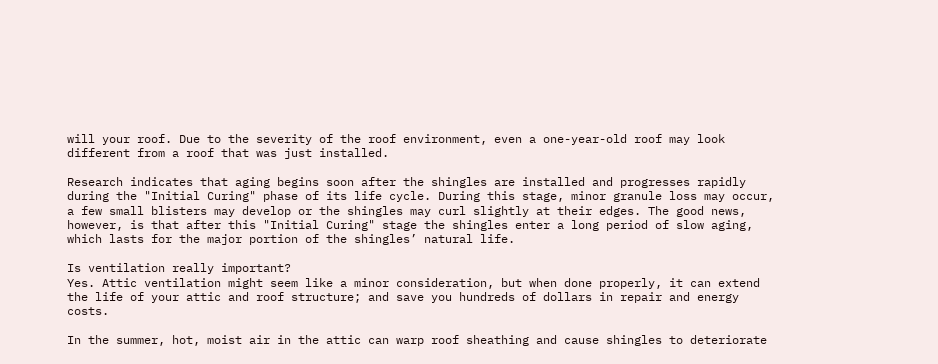will your roof. Due to the severity of the roof environment, even a one-year-old roof may look different from a roof that was just installed.

Research indicates that aging begins soon after the shingles are installed and progresses rapidly during the "Initial Curing" phase of its life cycle. During this stage, minor granule loss may occur, a few small blisters may develop or the shingles may curl slightly at their edges. The good news, however, is that after this "Initial Curing" stage the shingles enter a long period of slow aging, which lasts for the major portion of the shingles’ natural life.

Is ventilation really important?
Yes. Attic ventilation might seem like a minor consideration, but when done properly, it can extend the life of your attic and roof structure; and save you hundreds of dollars in repair and energy costs.

In the summer, hot, moist air in the attic can warp roof sheathing and cause shingles to deteriorate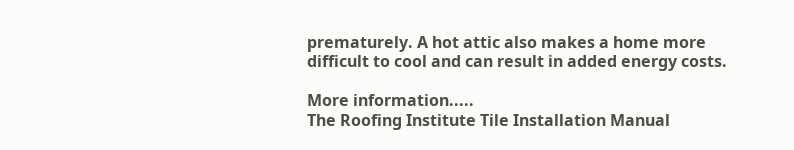prematurely. A hot attic also makes a home more difficult to cool and can result in added energy costs.

More information.....
The Roofing Institute Tile Installation Manual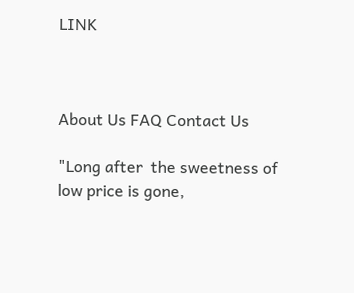LINK



About Us FAQ Contact Us

"Long after  the sweetness of  low price is gone,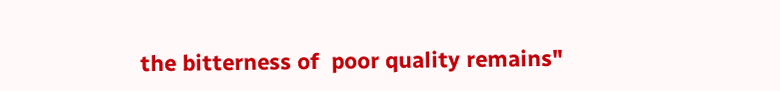the bitterness of  poor quality remains"